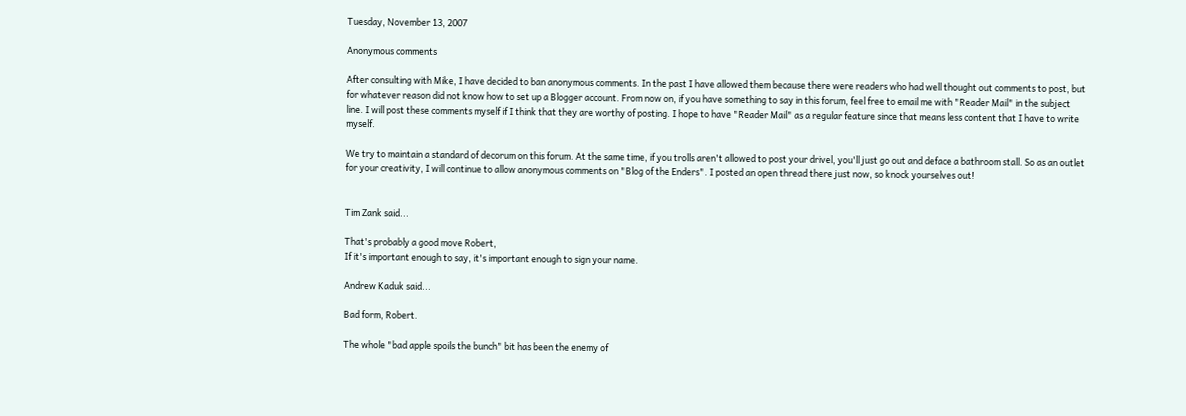Tuesday, November 13, 2007

Anonymous comments

After consulting with Mike, I have decided to ban anonymous comments. In the past I have allowed them because there were readers who had well thought out comments to post, but for whatever reason did not know how to set up a Blogger account. From now on, if you have something to say in this forum, feel free to email me with "Reader Mail" in the subject line. I will post these comments myself if I think that they are worthy of posting. I hope to have "Reader Mail" as a regular feature since that means less content that I have to write myself.

We try to maintain a standard of decorum on this forum. At the same time, if you trolls aren't allowed to post your drivel, you'll just go out and deface a bathroom stall. So as an outlet for your creativity, I will continue to allow anonymous comments on "Blog of the Enders". I posted an open thread there just now, so knock yourselves out!


Tim Zank said...

That's probably a good move Robert,
If it's important enough to say, it's important enough to sign your name.

Andrew Kaduk said...

Bad form, Robert.

The whole "bad apple spoils the bunch" bit has been the enemy of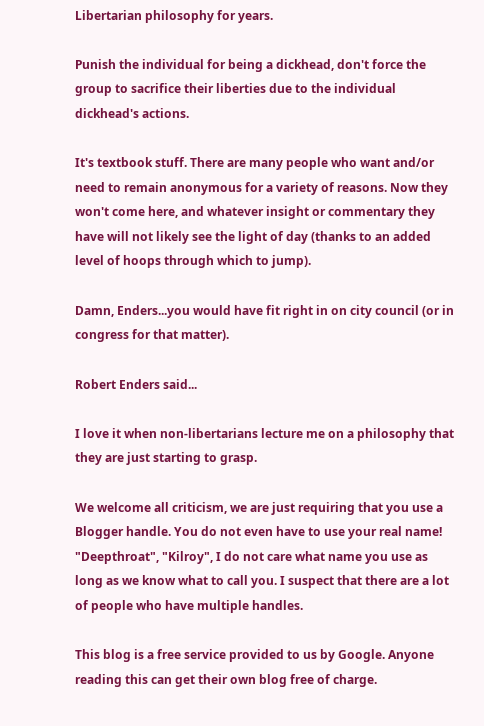Libertarian philosophy for years.

Punish the individual for being a dickhead, don't force the group to sacrifice their liberties due to the individual dickhead's actions.

It's textbook stuff. There are many people who want and/or need to remain anonymous for a variety of reasons. Now they won't come here, and whatever insight or commentary they have will not likely see the light of day (thanks to an added level of hoops through which to jump).

Damn, Enders...you would have fit right in on city council (or in congress for that matter).

Robert Enders said...

I love it when non-libertarians lecture me on a philosophy that they are just starting to grasp.

We welcome all criticism, we are just requiring that you use a Blogger handle. You do not even have to use your real name! "Deepthroat", "Kilroy", I do not care what name you use as long as we know what to call you. I suspect that there are a lot of people who have multiple handles.

This blog is a free service provided to us by Google. Anyone reading this can get their own blog free of charge.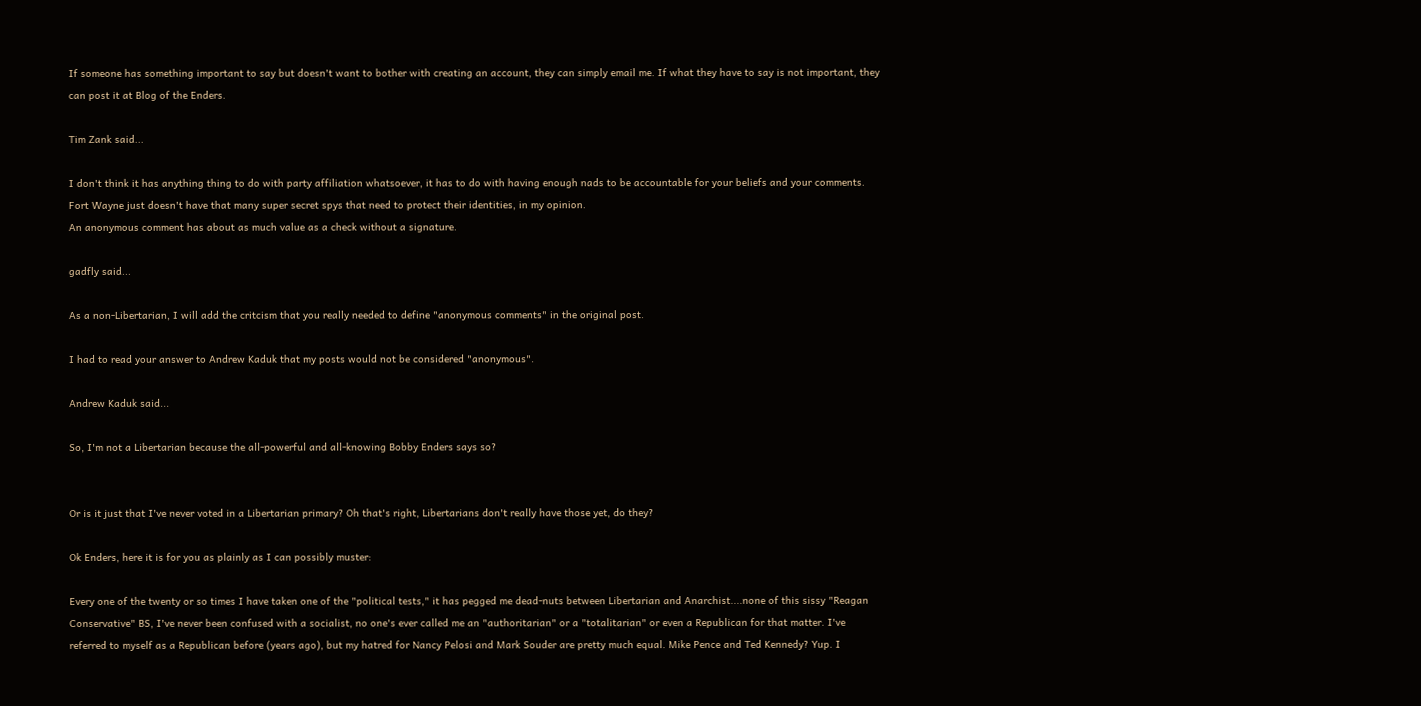If someone has something important to say but doesn't want to bother with creating an account, they can simply email me. If what they have to say is not important, they can post it at Blog of the Enders.

Tim Zank said...

I don't think it has anything thing to do with party affiliation whatsoever, it has to do with having enough nads to be accountable for your beliefs and your comments. Fort Wayne just doesn't have that many super secret spys that need to protect their identities, in my opinion.
An anonymous comment has about as much value as a check without a signature.

gadfly said...

As a non-Libertarian, I will add the critcism that you really needed to define "anonymous comments" in the original post.

I had to read your answer to Andrew Kaduk that my posts would not be considered "anonymous".

Andrew Kaduk said...

So, I'm not a Libertarian because the all-powerful and all-knowing Bobby Enders says so?


Or is it just that I've never voted in a Libertarian primary? Oh that's right, Libertarians don't really have those yet, do they?

Ok Enders, here it is for you as plainly as I can possibly muster:

Every one of the twenty or so times I have taken one of the "political tests," it has pegged me dead-nuts between Libertarian and Anarchist....none of this sissy "Reagan Conservative" BS, I've never been confused with a socialist, no one's ever called me an "authoritarian" or a "totalitarian" or even a Republican for that matter. I've referred to myself as a Republican before (years ago), but my hatred for Nancy Pelosi and Mark Souder are pretty much equal. Mike Pence and Ted Kennedy? Yup. I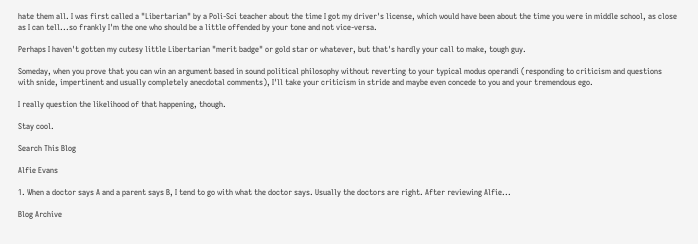hate them all. I was first called a "Libertarian" by a Poli-Sci teacher about the time I got my driver's license, which would have been about the time you were in middle school, as close as I can tell...so frankly I'm the one who should be a little offended by your tone and not vice-versa.

Perhaps I haven't gotten my cutesy little Libertarian "merit badge" or gold star or whatever, but that's hardly your call to make, tough guy.

Someday, when you prove that you can win an argument based in sound political philosophy without reverting to your typical modus operandi (responding to criticism and questions with snide, impertinent and usually completely anecdotal comments), I'll take your criticism in stride and maybe even concede to you and your tremendous ego.

I really question the likelihood of that happening, though.

Stay cool.

Search This Blog

Alfie Evans

1. When a doctor says A and a parent says B, I tend to go with what the doctor says. Usually the doctors are right. After reviewing Alfie...

Blog Archive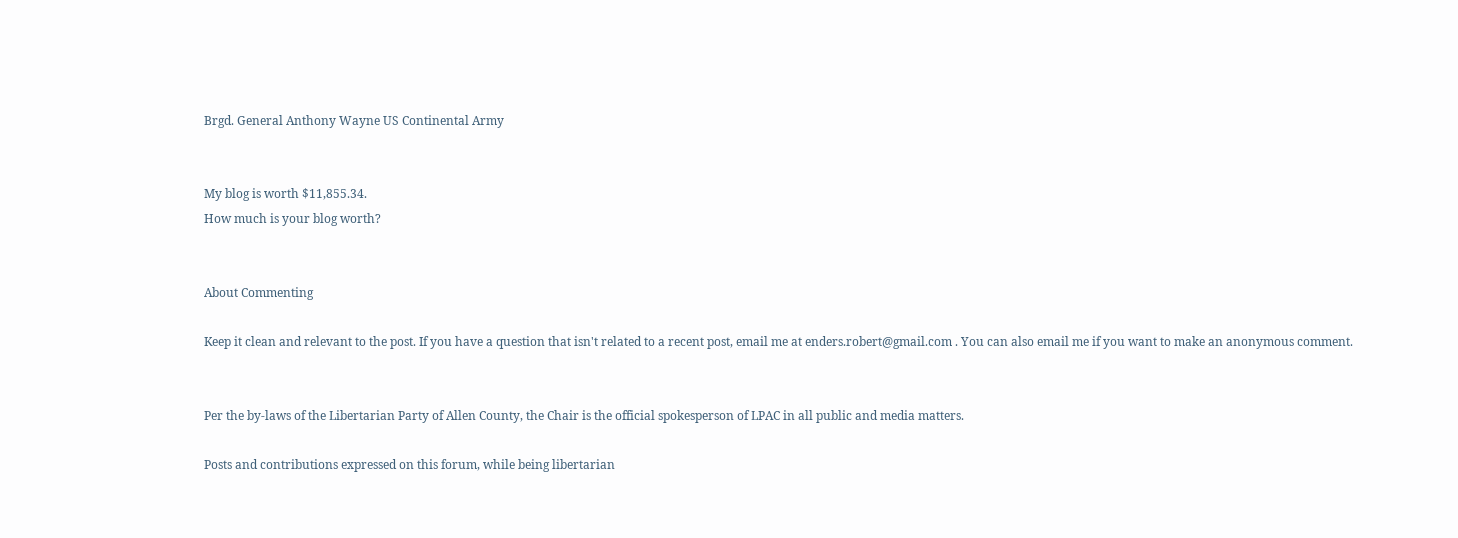Brgd. General Anthony Wayne US Continental Army


My blog is worth $11,855.34.
How much is your blog worth?


About Commenting

Keep it clean and relevant to the post. If you have a question that isn't related to a recent post, email me at enders.robert@gmail.com . You can also email me if you want to make an anonymous comment.


Per the by-laws of the Libertarian Party of Allen County, the Chair is the official spokesperson of LPAC in all public and media matters.

Posts and contributions expressed on this forum, while being libertarian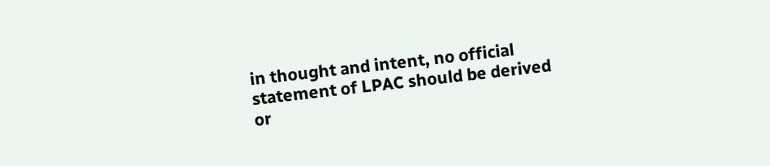in thought and intent, no official statement of LPAC should be derived or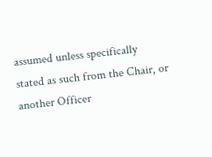assumed unless specifically stated as such from the Chair, or another Officer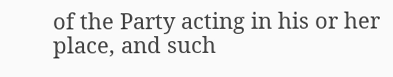of the Party acting in his or her place, and such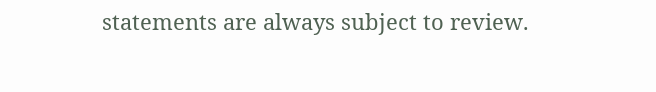statements are always subject to review.